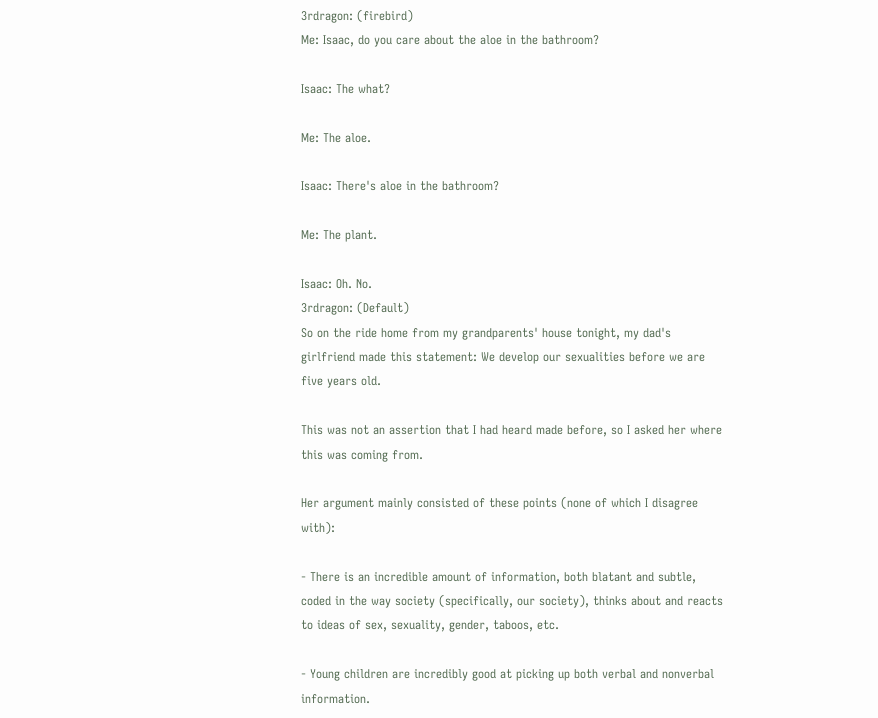3rdragon: (firebird)
Me: Isaac, do you care about the aloe in the bathroom?

Isaac: The what?

Me: The aloe.

Isaac: There's aloe in the bathroom?

Me: The plant.

Isaac: Oh. No.
3rdragon: (Default)
So on the ride home from my grandparents' house tonight, my dad's girlfriend made this statement: We develop our sexualities before we are five years old.

This was not an assertion that I had heard made before, so I asked her where this was coming from.

Her argument mainly consisted of these points (none of which I disagree with):

- There is an incredible amount of information, both blatant and subtle, coded in the way society (specifically, our society), thinks about and reacts to ideas of sex, sexuality, gender, taboos, etc.

- Young children are incredibly good at picking up both verbal and nonverbal information.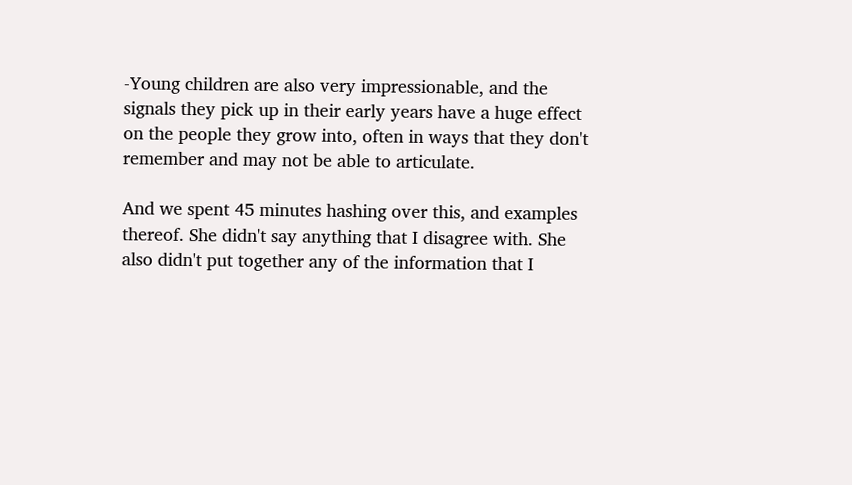-Young children are also very impressionable, and the signals they pick up in their early years have a huge effect on the people they grow into, often in ways that they don't remember and may not be able to articulate.

And we spent 45 minutes hashing over this, and examples thereof. She didn't say anything that I disagree with. She also didn't put together any of the information that I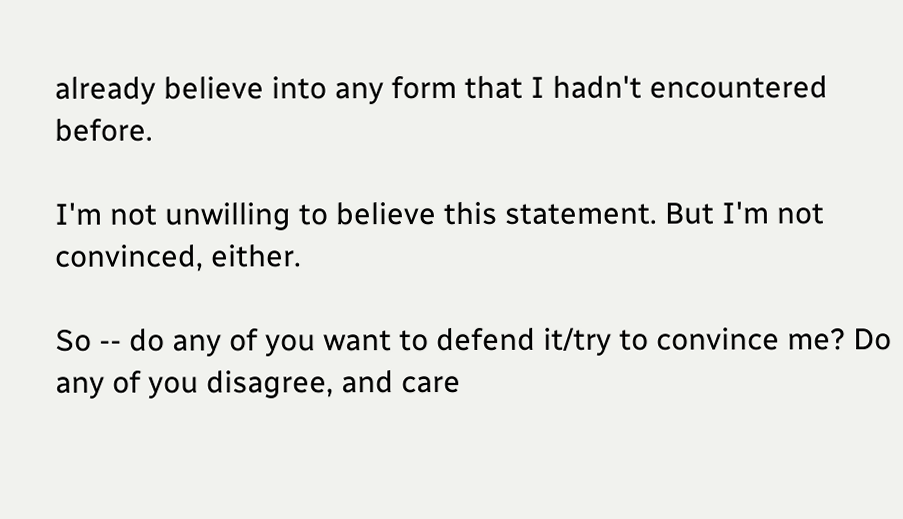already believe into any form that I hadn't encountered before.

I'm not unwilling to believe this statement. But I'm not convinced, either.

So -- do any of you want to defend it/try to convince me? Do any of you disagree, and care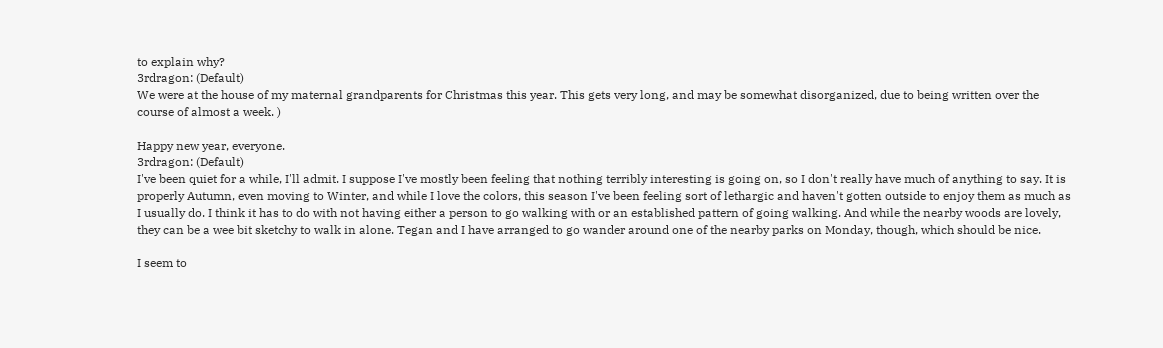to explain why?
3rdragon: (Default)
We were at the house of my maternal grandparents for Christmas this year. This gets very long, and may be somewhat disorganized, due to being written over the course of almost a week. )

Happy new year, everyone.
3rdragon: (Default)
I've been quiet for a while, I'll admit. I suppose I've mostly been feeling that nothing terribly interesting is going on, so I don't really have much of anything to say. It is properly Autumn, even moving to Winter, and while I love the colors, this season I've been feeling sort of lethargic and haven't gotten outside to enjoy them as much as I usually do. I think it has to do with not having either a person to go walking with or an established pattern of going walking. And while the nearby woods are lovely, they can be a wee bit sketchy to walk in alone. Tegan and I have arranged to go wander around one of the nearby parks on Monday, though, which should be nice.

I seem to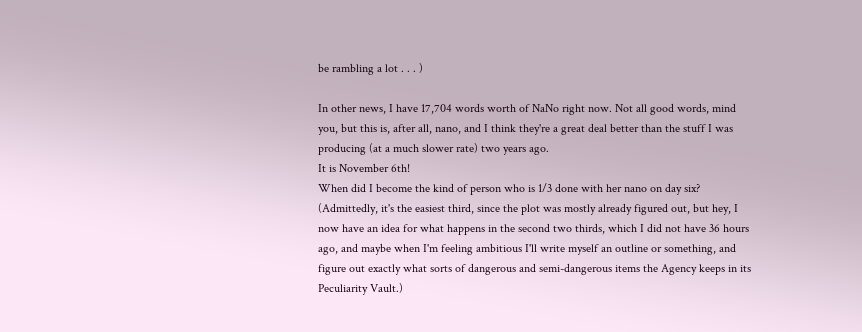be rambling a lot . . . )

In other news, I have 17,704 words worth of NaNo right now. Not all good words, mind you, but this is, after all, nano, and I think they're a great deal better than the stuff I was producing (at a much slower rate) two years ago.
It is November 6th!
When did I become the kind of person who is 1/3 done with her nano on day six? (Admittedly, it's the easiest third, since the plot was mostly already figured out, but hey, I now have an idea for what happens in the second two thirds, which I did not have 36 hours ago, and maybe when I'm feeling ambitious I'll write myself an outline or something, and figure out exactly what sorts of dangerous and semi-dangerous items the Agency keeps in its Peculiarity Vault.)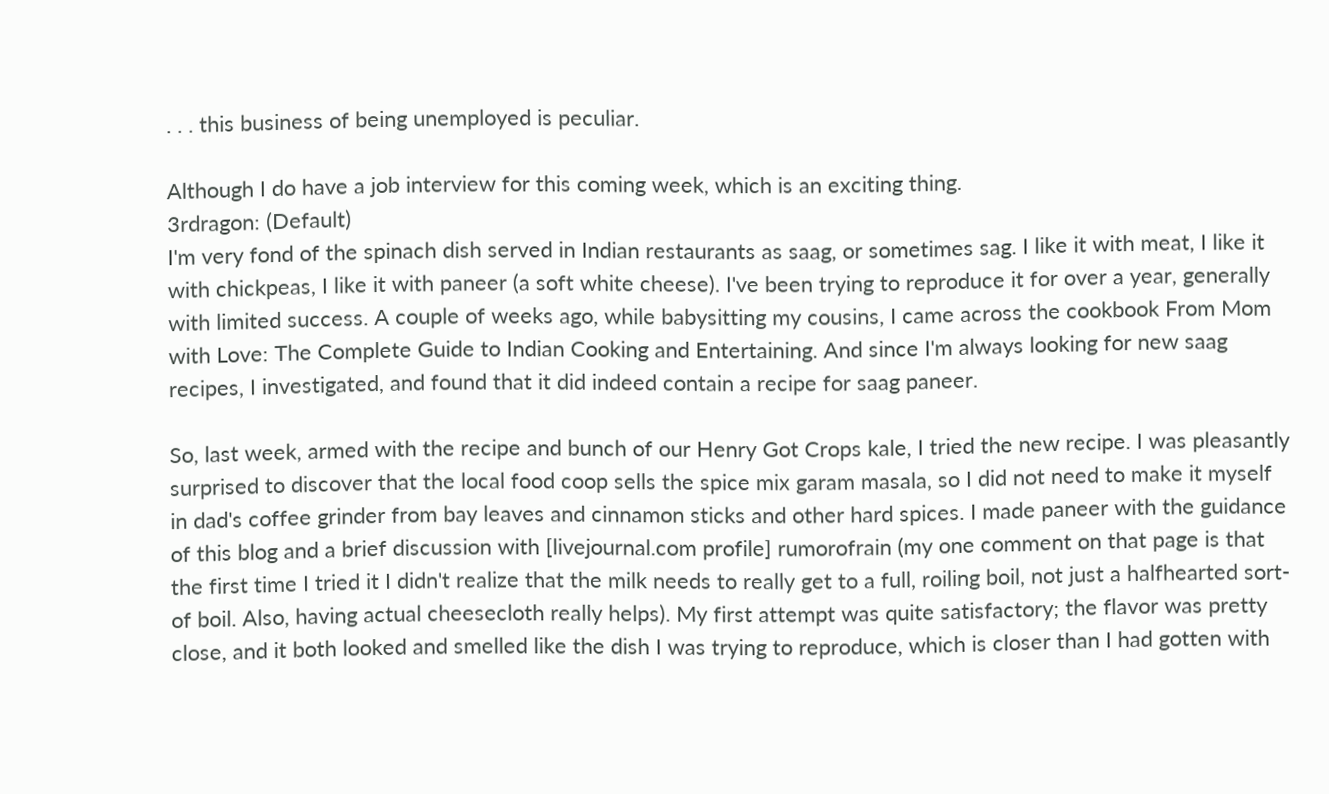. . . this business of being unemployed is peculiar.

Although I do have a job interview for this coming week, which is an exciting thing.
3rdragon: (Default)
I'm very fond of the spinach dish served in Indian restaurants as saag, or sometimes sag. I like it with meat, I like it with chickpeas, I like it with paneer (a soft white cheese). I've been trying to reproduce it for over a year, generally with limited success. A couple of weeks ago, while babysitting my cousins, I came across the cookbook From Mom with Love: The Complete Guide to Indian Cooking and Entertaining. And since I'm always looking for new saag recipes, I investigated, and found that it did indeed contain a recipe for saag paneer.

So, last week, armed with the recipe and bunch of our Henry Got Crops kale, I tried the new recipe. I was pleasantly surprised to discover that the local food coop sells the spice mix garam masala, so I did not need to make it myself in dad's coffee grinder from bay leaves and cinnamon sticks and other hard spices. I made paneer with the guidance of this blog and a brief discussion with [livejournal.com profile] rumorofrain (my one comment on that page is that the first time I tried it I didn't realize that the milk needs to really get to a full, roiling boil, not just a halfhearted sort-of boil. Also, having actual cheesecloth really helps). My first attempt was quite satisfactory; the flavor was pretty close, and it both looked and smelled like the dish I was trying to reproduce, which is closer than I had gotten with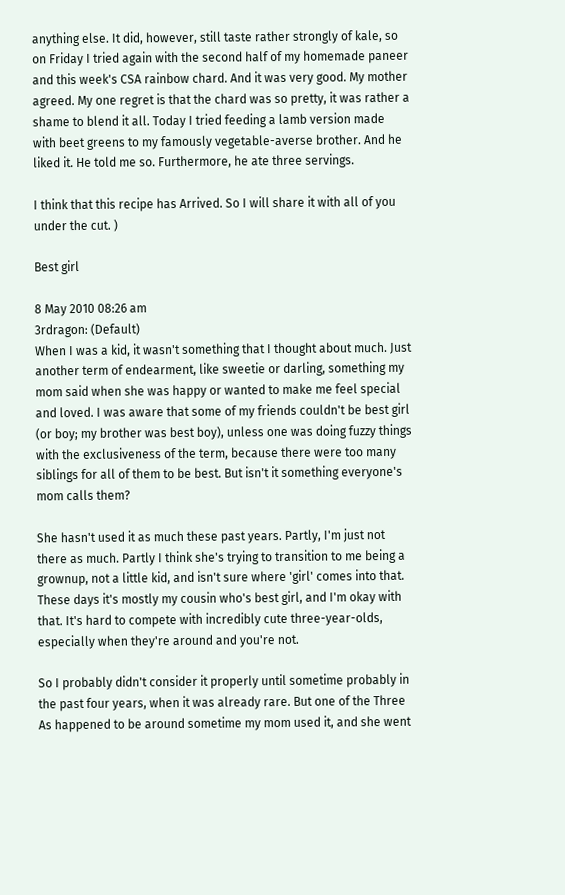anything else. It did, however, still taste rather strongly of kale, so on Friday I tried again with the second half of my homemade paneer and this week's CSA rainbow chard. And it was very good. My mother agreed. My one regret is that the chard was so pretty, it was rather a shame to blend it all. Today I tried feeding a lamb version made with beet greens to my famously vegetable-averse brother. And he liked it. He told me so. Furthermore, he ate three servings.

I think that this recipe has Arrived. So I will share it with all of you under the cut. )

Best girl

8 May 2010 08:26 am
3rdragon: (Default)
When I was a kid, it wasn't something that I thought about much. Just another term of endearment, like sweetie or darling, something my mom said when she was happy or wanted to make me feel special and loved. I was aware that some of my friends couldn't be best girl (or boy; my brother was best boy), unless one was doing fuzzy things with the exclusiveness of the term, because there were too many siblings for all of them to be best. But isn't it something everyone's mom calls them?

She hasn't used it as much these past years. Partly, I'm just not there as much. Partly I think she's trying to transition to me being a grownup, not a little kid, and isn't sure where 'girl' comes into that. These days it's mostly my cousin who's best girl, and I'm okay with that. It's hard to compete with incredibly cute three-year-olds, especially when they're around and you're not.

So I probably didn't consider it properly until sometime probably in the past four years, when it was already rare. But one of the Three As happened to be around sometime my mom used it, and she went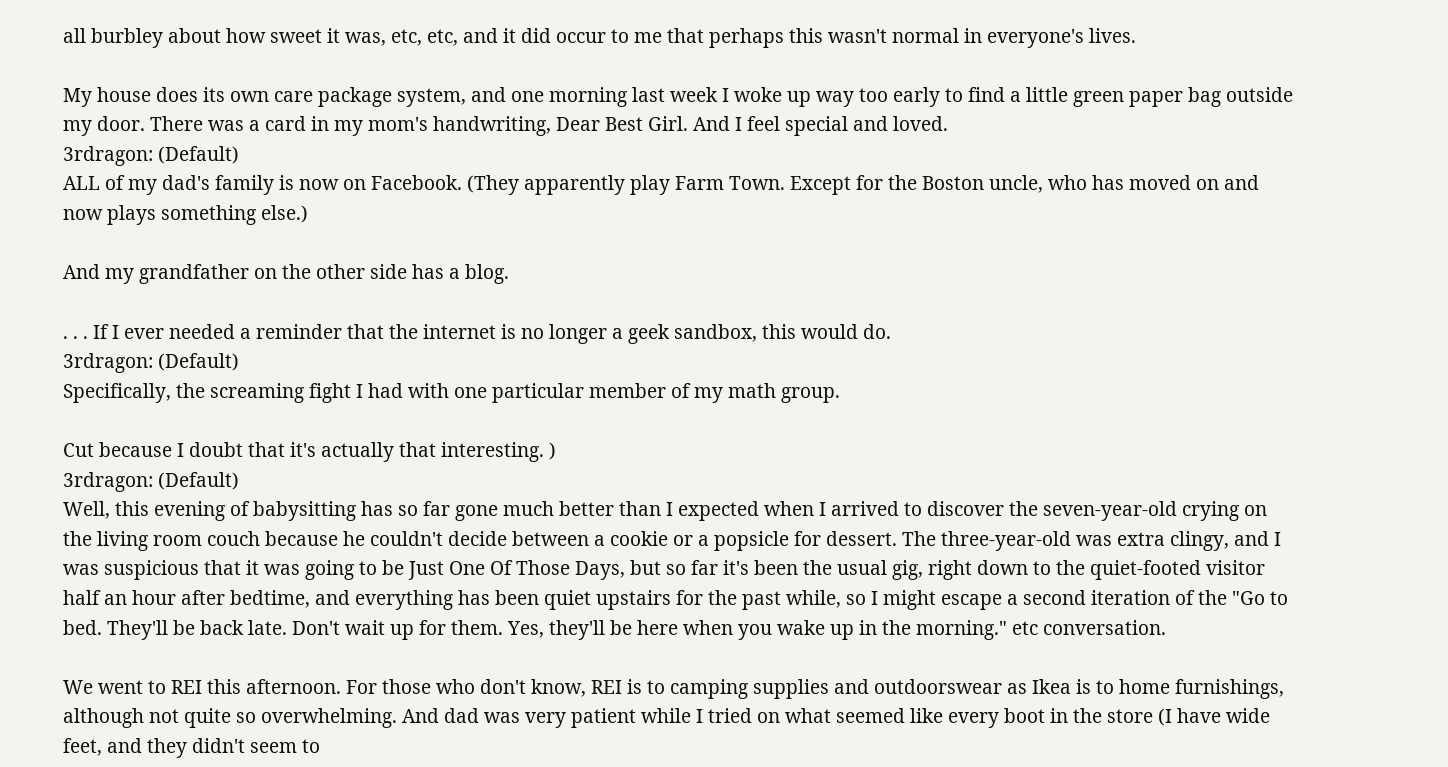all burbley about how sweet it was, etc, etc, and it did occur to me that perhaps this wasn't normal in everyone's lives.

My house does its own care package system, and one morning last week I woke up way too early to find a little green paper bag outside my door. There was a card in my mom's handwriting, Dear Best Girl. And I feel special and loved.
3rdragon: (Default)
ALL of my dad's family is now on Facebook. (They apparently play Farm Town. Except for the Boston uncle, who has moved on and now plays something else.)

And my grandfather on the other side has a blog.

. . . If I ever needed a reminder that the internet is no longer a geek sandbox, this would do.
3rdragon: (Default)
Specifically, the screaming fight I had with one particular member of my math group.

Cut because I doubt that it's actually that interesting. )
3rdragon: (Default)
Well, this evening of babysitting has so far gone much better than I expected when I arrived to discover the seven-year-old crying on the living room couch because he couldn't decide between a cookie or a popsicle for dessert. The three-year-old was extra clingy, and I was suspicious that it was going to be Just One Of Those Days, but so far it's been the usual gig, right down to the quiet-footed visitor half an hour after bedtime, and everything has been quiet upstairs for the past while, so I might escape a second iteration of the "Go to bed. They'll be back late. Don't wait up for them. Yes, they'll be here when you wake up in the morning." etc conversation.

We went to REI this afternoon. For those who don't know, REI is to camping supplies and outdoorswear as Ikea is to home furnishings, although not quite so overwhelming. And dad was very patient while I tried on what seemed like every boot in the store (I have wide feet, and they didn't seem to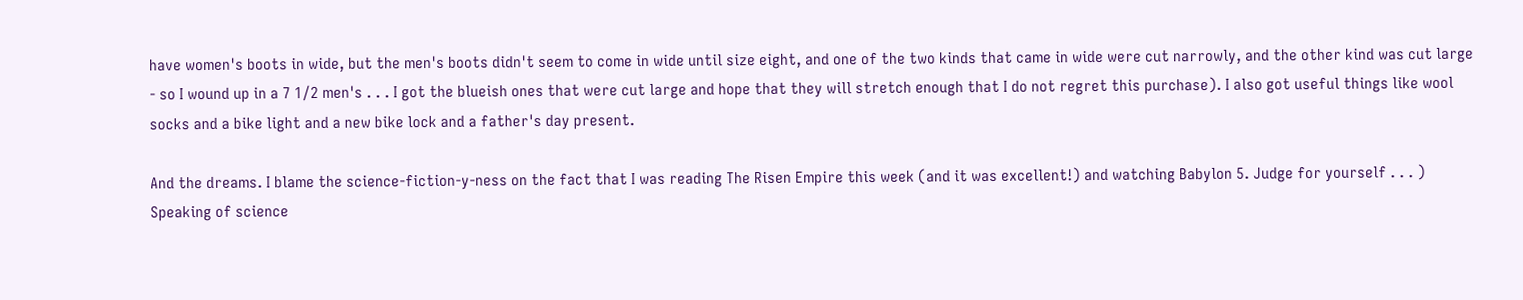have women's boots in wide, but the men's boots didn't seem to come in wide until size eight, and one of the two kinds that came in wide were cut narrowly, and the other kind was cut large - so I wound up in a 7 1/2 men's . . . I got the blueish ones that were cut large and hope that they will stretch enough that I do not regret this purchase). I also got useful things like wool socks and a bike light and a new bike lock and a father's day present.

And the dreams. I blame the science-fiction-y-ness on the fact that I was reading The Risen Empire this week (and it was excellent!) and watching Babylon 5. Judge for yourself . . . )
Speaking of science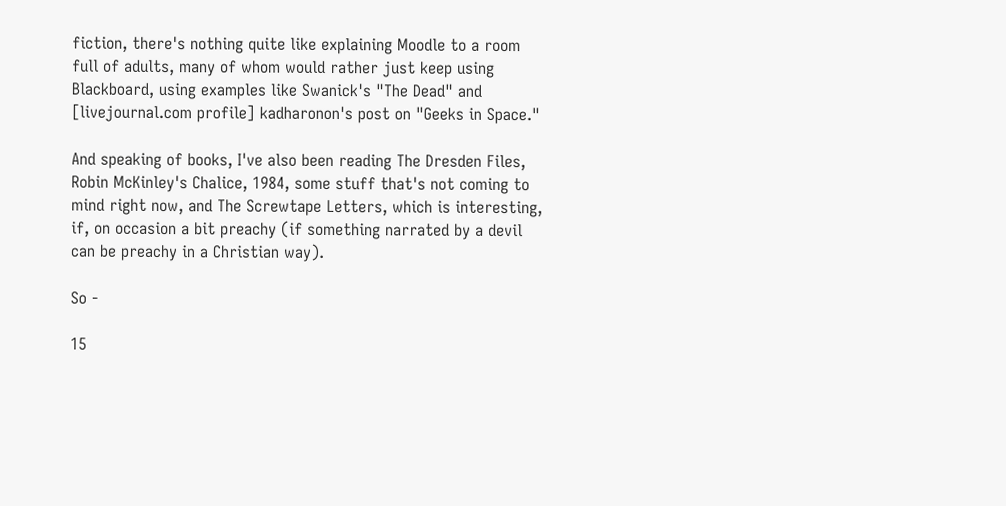fiction, there's nothing quite like explaining Moodle to a room full of adults, many of whom would rather just keep using Blackboard, using examples like Swanick's "The Dead" and [livejournal.com profile] kadharonon's post on "Geeks in Space."

And speaking of books, I've also been reading The Dresden Files, Robin McKinley's Chalice, 1984, some stuff that's not coming to mind right now, and The Screwtape Letters, which is interesting, if, on occasion a bit preachy (if something narrated by a devil can be preachy in a Christian way).

So -

15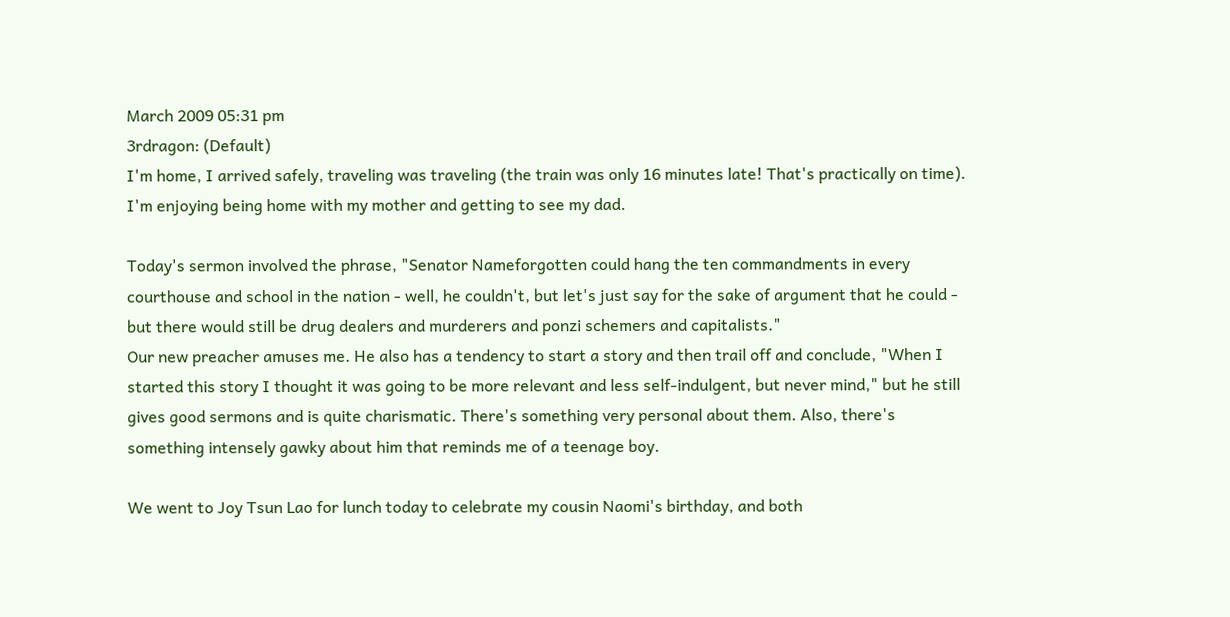March 2009 05:31 pm
3rdragon: (Default)
I'm home, I arrived safely, traveling was traveling (the train was only 16 minutes late! That's practically on time). I'm enjoying being home with my mother and getting to see my dad.

Today's sermon involved the phrase, "Senator Nameforgotten could hang the ten commandments in every courthouse and school in the nation - well, he couldn't, but let's just say for the sake of argument that he could - but there would still be drug dealers and murderers and ponzi schemers and capitalists."
Our new preacher amuses me. He also has a tendency to start a story and then trail off and conclude, "When I started this story I thought it was going to be more relevant and less self-indulgent, but never mind," but he still gives good sermons and is quite charismatic. There's something very personal about them. Also, there's something intensely gawky about him that reminds me of a teenage boy.

We went to Joy Tsun Lao for lunch today to celebrate my cousin Naomi's birthday, and both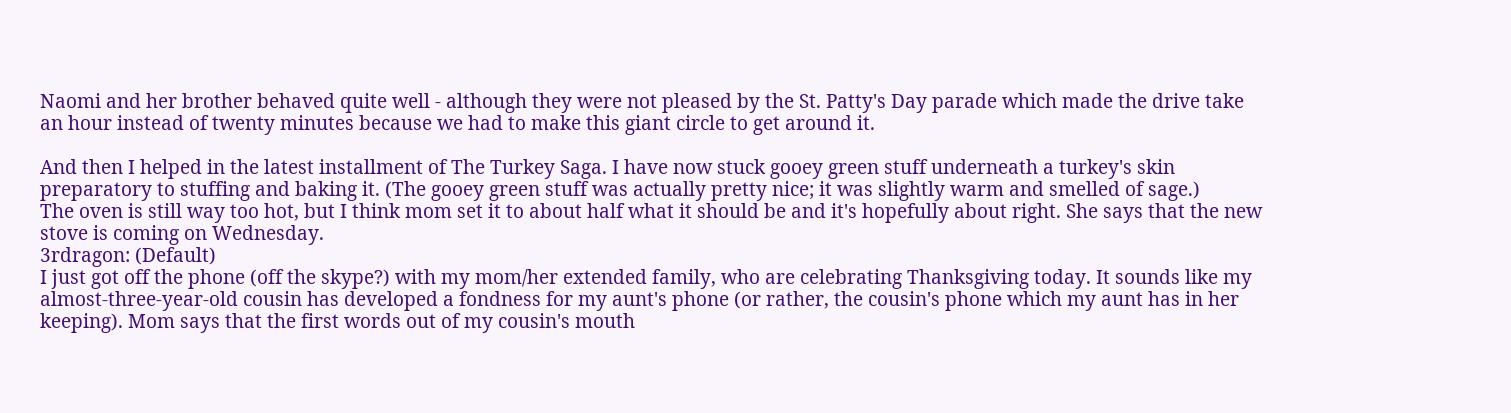Naomi and her brother behaved quite well - although they were not pleased by the St. Patty's Day parade which made the drive take an hour instead of twenty minutes because we had to make this giant circle to get around it.

And then I helped in the latest installment of The Turkey Saga. I have now stuck gooey green stuff underneath a turkey's skin preparatory to stuffing and baking it. (The gooey green stuff was actually pretty nice; it was slightly warm and smelled of sage.)
The oven is still way too hot, but I think mom set it to about half what it should be and it's hopefully about right. She says that the new stove is coming on Wednesday.
3rdragon: (Default)
I just got off the phone (off the skype?) with my mom/her extended family, who are celebrating Thanksgiving today. It sounds like my almost-three-year-old cousin has developed a fondness for my aunt's phone (or rather, the cousin's phone which my aunt has in her keeping). Mom says that the first words out of my cousin's mouth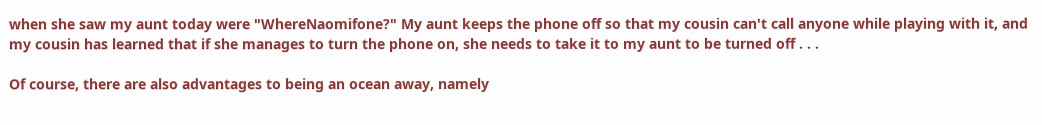when she saw my aunt today were "WhereNaomifone?" My aunt keeps the phone off so that my cousin can't call anyone while playing with it, and my cousin has learned that if she manages to turn the phone on, she needs to take it to my aunt to be turned off . . .

Of course, there are also advantages to being an ocean away, namely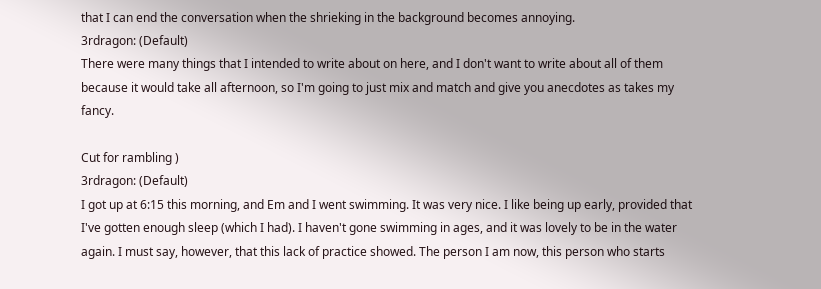that I can end the conversation when the shrieking in the background becomes annoying.
3rdragon: (Default)
There were many things that I intended to write about on here, and I don't want to write about all of them because it would take all afternoon, so I'm going to just mix and match and give you anecdotes as takes my fancy.

Cut for rambling )
3rdragon: (Default)
I got up at 6:15 this morning, and Em and I went swimming. It was very nice. I like being up early, provided that I've gotten enough sleep (which I had). I haven't gone swimming in ages, and it was lovely to be in the water again. I must say, however, that this lack of practice showed. The person I am now, this person who starts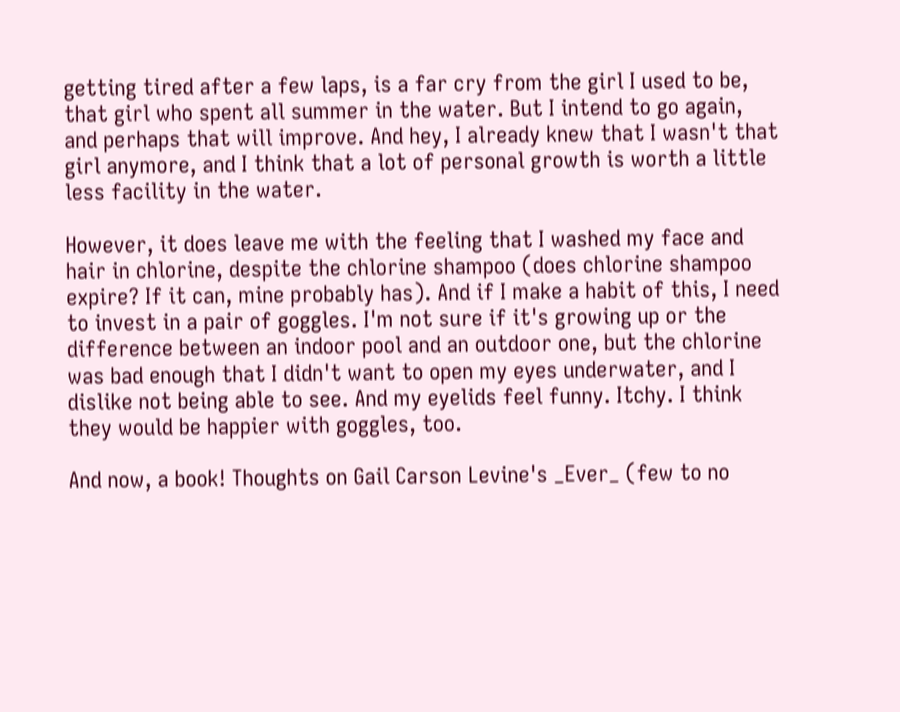getting tired after a few laps, is a far cry from the girl I used to be, that girl who spent all summer in the water. But I intend to go again, and perhaps that will improve. And hey, I already knew that I wasn't that girl anymore, and I think that a lot of personal growth is worth a little less facility in the water.

However, it does leave me with the feeling that I washed my face and hair in chlorine, despite the chlorine shampoo (does chlorine shampoo expire? If it can, mine probably has). And if I make a habit of this, I need to invest in a pair of goggles. I'm not sure if it's growing up or the difference between an indoor pool and an outdoor one, but the chlorine was bad enough that I didn't want to open my eyes underwater, and I dislike not being able to see. And my eyelids feel funny. Itchy. I think they would be happier with goggles, too.

And now, a book! Thoughts on Gail Carson Levine's _Ever_ (few to no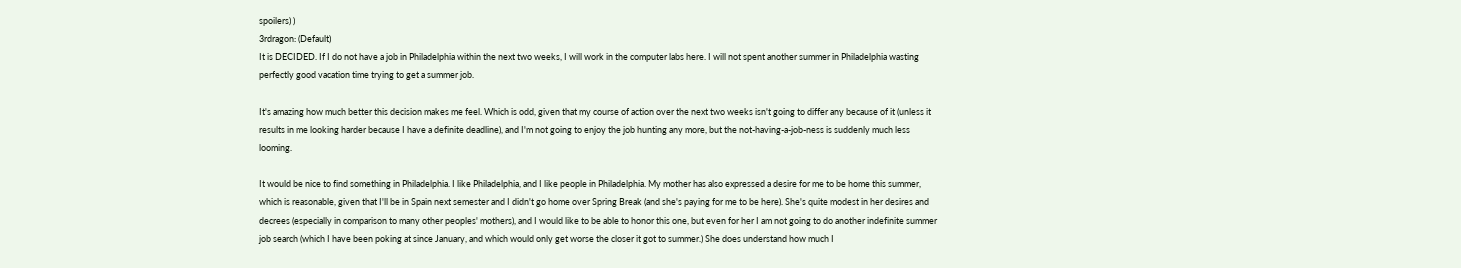spoilers) )
3rdragon: (Default)
It is DECIDED. If I do not have a job in Philadelphia within the next two weeks, I will work in the computer labs here. I will not spent another summer in Philadelphia wasting perfectly good vacation time trying to get a summer job.

It's amazing how much better this decision makes me feel. Which is odd, given that my course of action over the next two weeks isn't going to differ any because of it (unless it results in me looking harder because I have a definite deadline), and I'm not going to enjoy the job hunting any more, but the not-having-a-job-ness is suddenly much less looming.

It would be nice to find something in Philadelphia. I like Philadelphia, and I like people in Philadelphia. My mother has also expressed a desire for me to be home this summer, which is reasonable, given that I'll be in Spain next semester and I didn't go home over Spring Break (and she's paying for me to be here). She's quite modest in her desires and decrees (especially in comparison to many other peoples' mothers), and I would like to be able to honor this one, but even for her I am not going to do another indefinite summer job search (which I have been poking at since January, and which would only get worse the closer it got to summer.) She does understand how much I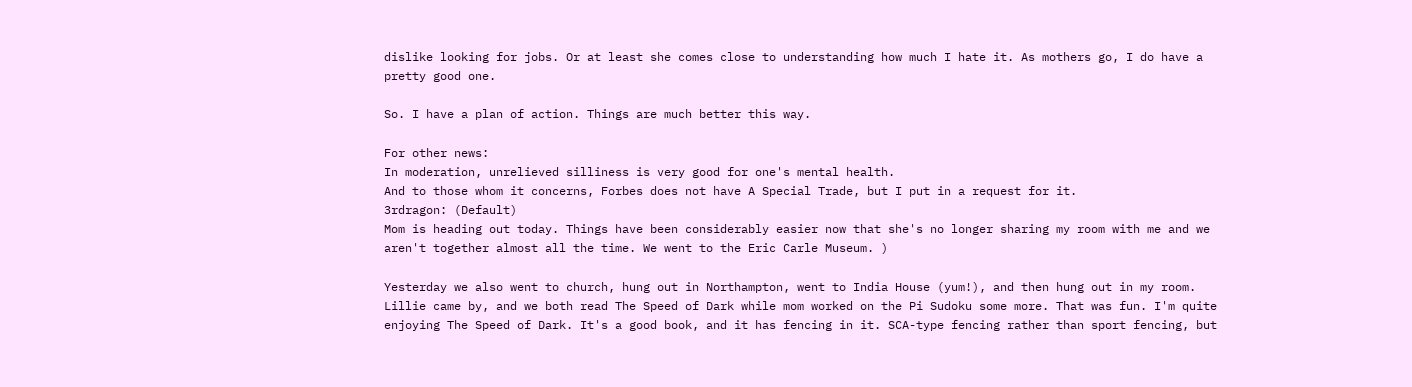dislike looking for jobs. Or at least she comes close to understanding how much I hate it. As mothers go, I do have a pretty good one.

So. I have a plan of action. Things are much better this way.

For other news:
In moderation, unrelieved silliness is very good for one's mental health.
And to those whom it concerns, Forbes does not have A Special Trade, but I put in a request for it.
3rdragon: (Default)
Mom is heading out today. Things have been considerably easier now that she's no longer sharing my room with me and we aren't together almost all the time. We went to the Eric Carle Museum. )

Yesterday we also went to church, hung out in Northampton, went to India House (yum!), and then hung out in my room. Lillie came by, and we both read The Speed of Dark while mom worked on the Pi Sudoku some more. That was fun. I'm quite enjoying The Speed of Dark. It's a good book, and it has fencing in it. SCA-type fencing rather than sport fencing, but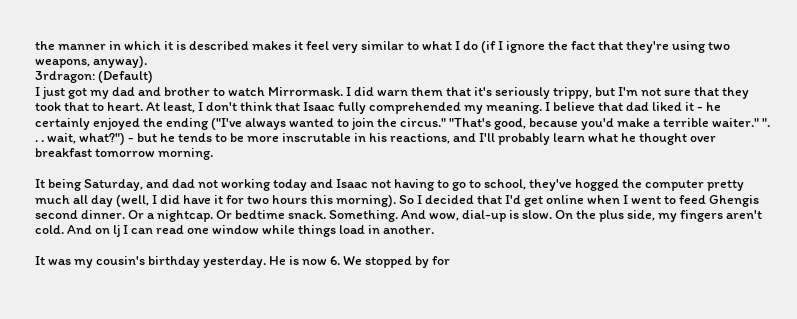the manner in which it is described makes it feel very similar to what I do (if I ignore the fact that they're using two weapons, anyway).
3rdragon: (Default)
I just got my dad and brother to watch Mirrormask. I did warn them that it's seriously trippy, but I'm not sure that they took that to heart. At least, I don't think that Isaac fully comprehended my meaning. I believe that dad liked it - he certainly enjoyed the ending ("I've always wanted to join the circus." "That's good, because you'd make a terrible waiter." ". . . wait, what?") - but he tends to be more inscrutable in his reactions, and I'll probably learn what he thought over breakfast tomorrow morning.

It being Saturday, and dad not working today and Isaac not having to go to school, they've hogged the computer pretty much all day (well, I did have it for two hours this morning). So I decided that I'd get online when I went to feed Ghengis second dinner. Or a nightcap. Or bedtime snack. Something. And wow, dial-up is slow. On the plus side, my fingers aren't cold. And on lj I can read one window while things load in another.

It was my cousin's birthday yesterday. He is now 6. We stopped by for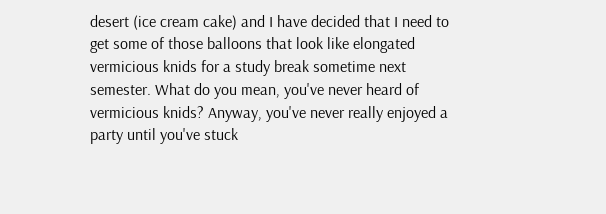desert (ice cream cake) and I have decided that I need to get some of those balloons that look like elongated vermicious knids for a study break sometime next semester. What do you mean, you've never heard of vermicious knids? Anyway, you've never really enjoyed a party until you've stuck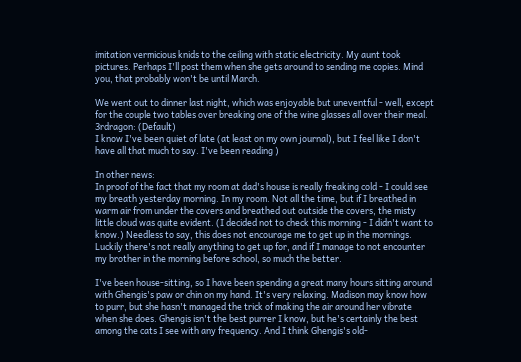imitation vermicious knids to the ceiling with static electricity. My aunt took pictures. Perhaps I'll post them when she gets around to sending me copies. Mind you, that probably won't be until March.

We went out to dinner last night, which was enjoyable but uneventful - well, except for the couple two tables over breaking one of the wine glasses all over their meal.
3rdragon: (Default)
I know I've been quiet of late (at least on my own journal), but I feel like I don't have all that much to say. I've been reading )

In other news:
In proof of the fact that my room at dad's house is really freaking cold - I could see my breath yesterday morning. In my room. Not all the time, but if I breathed in warm air from under the covers and breathed out outside the covers, the misty little cloud was quite evident. (I decided not to check this morning - I didn't want to know.) Needless to say, this does not encourage me to get up in the mornings. Luckily there's not really anything to get up for, and if I manage to not encounter my brother in the morning before school, so much the better.

I've been house-sitting, so I have been spending a great many hours sitting around with Ghengis's paw or chin on my hand. It's very relaxing. Madison may know how to purr, but she hasn't managed the trick of making the air around her vibrate when she does. Ghengis isn't the best purrer I know, but he's certainly the best among the cats I see with any frequency. And I think Ghengis's old-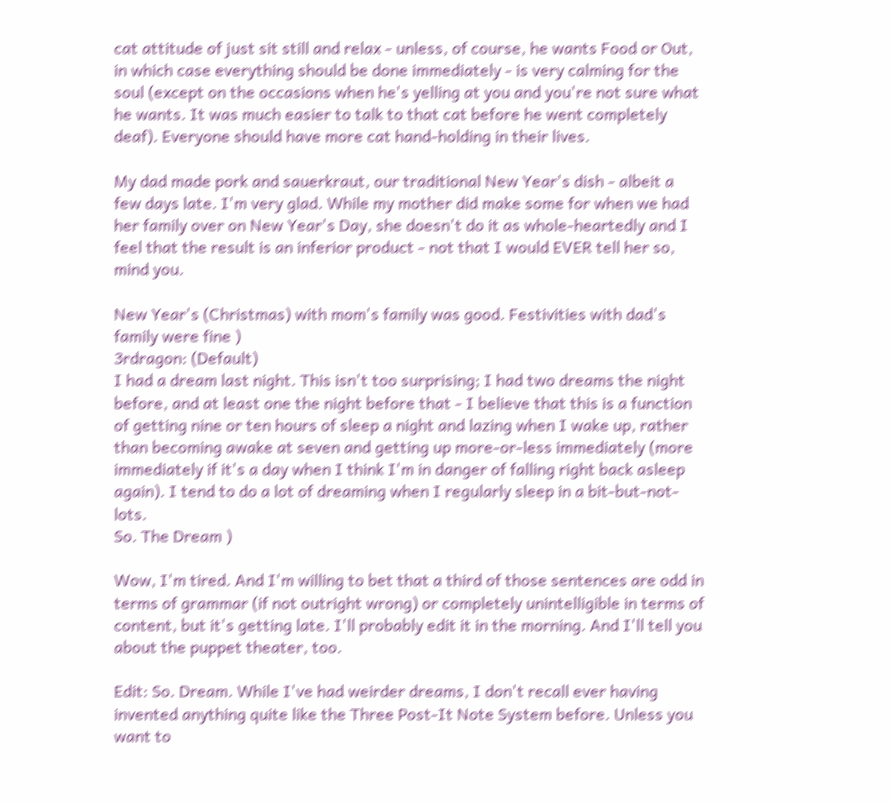cat attitude of just sit still and relax - unless, of course, he wants Food or Out, in which case everything should be done immediately - is very calming for the soul (except on the occasions when he's yelling at you and you're not sure what he wants. It was much easier to talk to that cat before he went completely deaf). Everyone should have more cat hand-holding in their lives.

My dad made pork and sauerkraut, our traditional New Year's dish - albeit a few days late. I'm very glad. While my mother did make some for when we had her family over on New Year's Day, she doesn't do it as whole-heartedly and I feel that the result is an inferior product - not that I would EVER tell her so, mind you.

New Year's (Christmas) with mom's family was good. Festivities with dad's family were fine )
3rdragon: (Default)
I had a dream last night. This isn't too surprising; I had two dreams the night before, and at least one the night before that - I believe that this is a function of getting nine or ten hours of sleep a night and lazing when I wake up, rather than becoming awake at seven and getting up more-or-less immediately (more immediately if it's a day when I think I'm in danger of falling right back asleep again). I tend to do a lot of dreaming when I regularly sleep in a bit-but-not-lots.
So. The Dream )

Wow, I'm tired. And I'm willing to bet that a third of those sentences are odd in terms of grammar (if not outright wrong) or completely unintelligible in terms of content, but it's getting late. I'll probably edit it in the morning. And I'll tell you about the puppet theater, too.

Edit: So. Dream. While I've had weirder dreams, I don't recall ever having invented anything quite like the Three Post-It Note System before. Unless you want to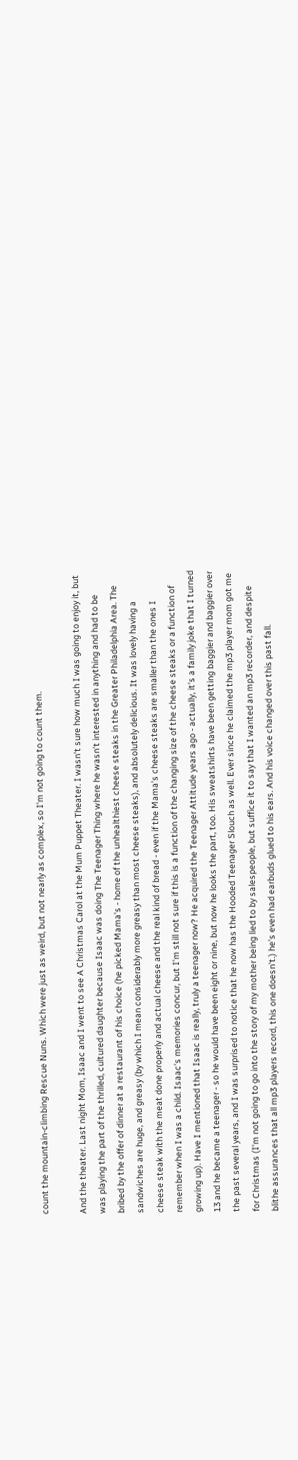count the mountain-climbing Rescue Nuns. Which were just as weird, but not nearly as complex, so I'm not going to count them.

And the theater. Last night Mom, Isaac and I went to see A Christmas Carol at the Mum Puppet Theater. I wasn't sure how much I was going to enjoy it, but was playing the part of the thrilled, cultured daughter because Isaac was doing The Teenager Thing where he wasn't interested in anything and had to be bribed by the offer of dinner at a restaurant of his choice (he picked Mama's - home of the unhealthiest cheese steaks in the Greater Philadelphia Area. The sandwiches are huge, and greasy (by which I mean considerably more greasy than most cheese steaks), and absolutely delicious. It was lovely having a cheese steak with the meat done properly and actual cheese and the real kind of bread - even if the Mama's cheese steaks are smaller than the ones I remember when I was a child. Isaac's memories concur, but I'm still not sure if this is a function of the changing size of the cheese steaks or a function of growing up). Have I mentioned that Isaac is really, truly a teenager now? He acquired the Teenager Attitude years ago - actually, it's a family joke that I turned 13 and he became a teenager - so he would have been eight or nine, but now he looks the part, too. His sweatshirts have been getting baggier and baggier over the past several years, and I was surprised to notice that he now has the Hooded Teenager Slouch as well. Ever since he claimed the mp3 player mom got me for Christmas (I'm not going to go into the story of my mother being lied to by salespeople, but suffice it to say that I wanted an mp3 recorder, and despite blithe assurances that all mp3 players record, this one doesn't.) he's even had earbuds glued to his ears. And his voice changed over this past fall.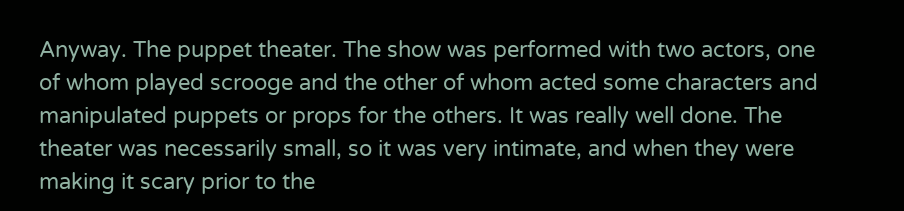Anyway. The puppet theater. The show was performed with two actors, one of whom played scrooge and the other of whom acted some characters and manipulated puppets or props for the others. It was really well done. The theater was necessarily small, so it was very intimate, and when they were making it scary prior to the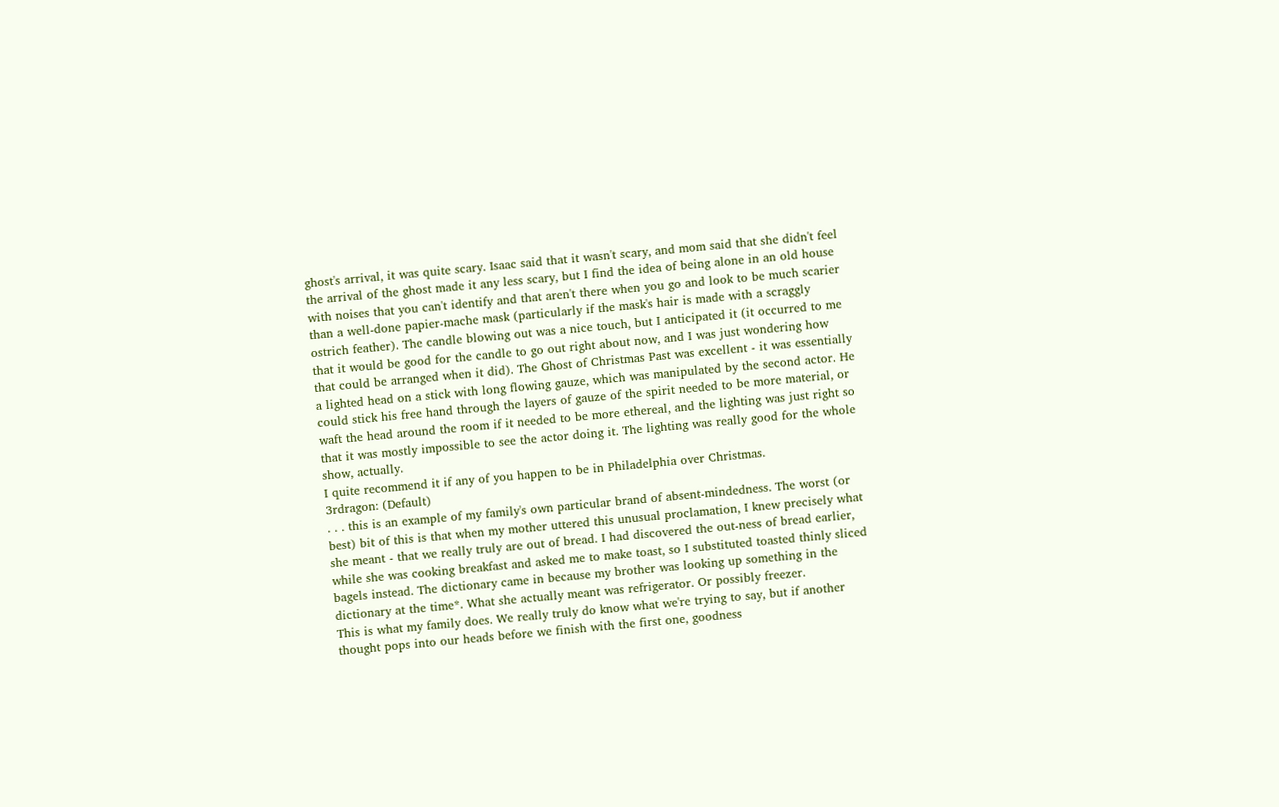ghost's arrival, it was quite scary. Isaac said that it wasn't scary, and mom said that she didn't feel the arrival of the ghost made it any less scary, but I find the idea of being alone in an old house with noises that you can't identify and that aren't there when you go and look to be much scarier than a well-done papier-mache mask (particularly if the mask's hair is made with a scraggly ostrich feather). The candle blowing out was a nice touch, but I anticipated it (it occurred to me that it would be good for the candle to go out right about now, and I was just wondering how that could be arranged when it did). The Ghost of Christmas Past was excellent - it was essentially a lighted head on a stick with long flowing gauze, which was manipulated by the second actor. He could stick his free hand through the layers of gauze of the spirit needed to be more material, or waft the head around the room if it needed to be more ethereal, and the lighting was just right so that it was mostly impossible to see the actor doing it. The lighting was really good for the whole show, actually.
I quite recommend it if any of you happen to be in Philadelphia over Christmas.
3rdragon: (Default)
. . . this is an example of my family's own particular brand of absent-mindedness. The worst (or best) bit of this is that when my mother uttered this unusual proclamation, I knew precisely what she meant - that we really truly are out of bread. I had discovered the out-ness of bread earlier, while she was cooking breakfast and asked me to make toast, so I substituted toasted thinly sliced bagels instead. The dictionary came in because my brother was looking up something in the dictionary at the time*. What she actually meant was refrigerator. Or possibly freezer.
This is what my family does. We really truly do know what we're trying to say, but if another thought pops into our heads before we finish with the first one, goodness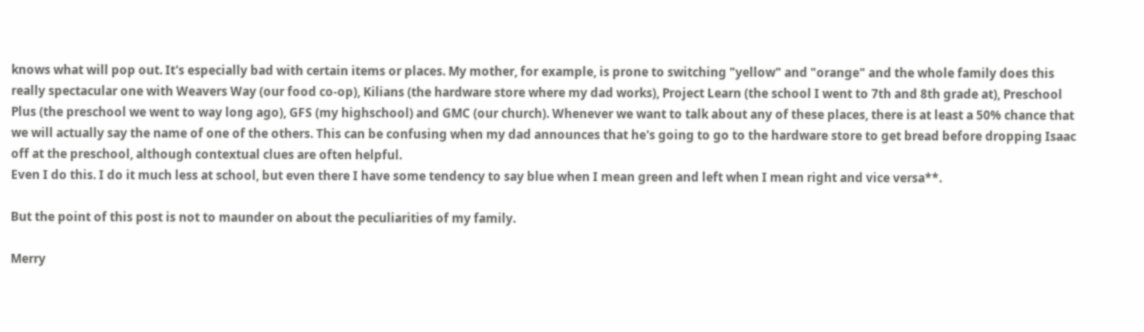knows what will pop out. It's especially bad with certain items or places. My mother, for example, is prone to switching "yellow" and "orange" and the whole family does this really spectacular one with Weavers Way (our food co-op), Kilians (the hardware store where my dad works), Project Learn (the school I went to 7th and 8th grade at), Preschool Plus (the preschool we went to way long ago), GFS (my highschool) and GMC (our church). Whenever we want to talk about any of these places, there is at least a 50% chance that we will actually say the name of one of the others. This can be confusing when my dad announces that he's going to go to the hardware store to get bread before dropping Isaac off at the preschool, although contextual clues are often helpful.
Even I do this. I do it much less at school, but even there I have some tendency to say blue when I mean green and left when I mean right and vice versa**.

But the point of this post is not to maunder on about the peculiarities of my family.

Merry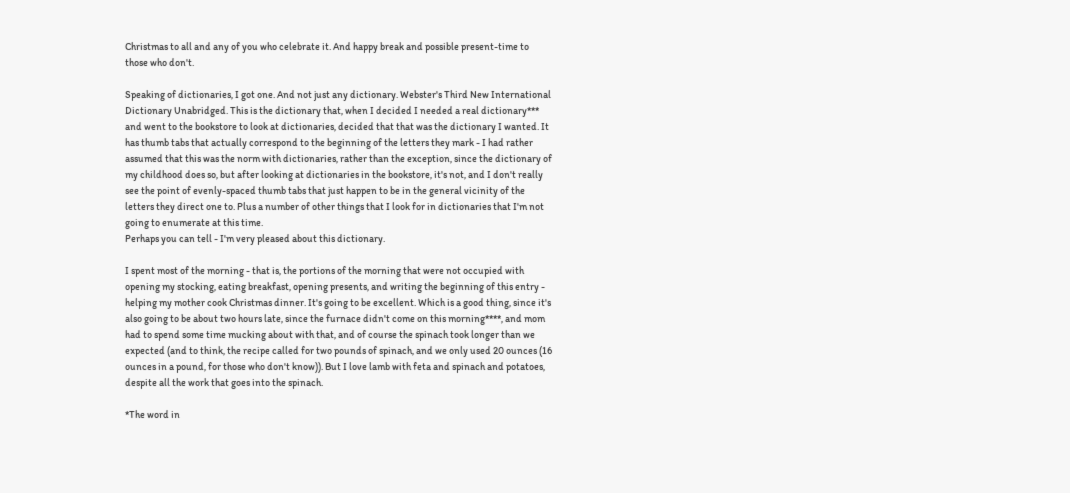Christmas to all and any of you who celebrate it. And happy break and possible present-time to those who don't.

Speaking of dictionaries, I got one. And not just any dictionary. Webster's Third New International Dictionary Unabridged. This is the dictionary that, when I decided I needed a real dictionary*** and went to the bookstore to look at dictionaries, decided that that was the dictionary I wanted. It has thumb tabs that actually correspond to the beginning of the letters they mark - I had rather assumed that this was the norm with dictionaries, rather than the exception, since the dictionary of my childhood does so, but after looking at dictionaries in the bookstore, it's not, and I don't really see the point of evenly-spaced thumb tabs that just happen to be in the general vicinity of the letters they direct one to. Plus a number of other things that I look for in dictionaries that I'm not going to enumerate at this time.
Perhaps you can tell - I'm very pleased about this dictionary.

I spent most of the morning - that is, the portions of the morning that were not occupied with opening my stocking, eating breakfast, opening presents, and writing the beginning of this entry - helping my mother cook Christmas dinner. It's going to be excellent. Which is a good thing, since it's also going to be about two hours late, since the furnace didn't come on this morning****, and mom had to spend some time mucking about with that, and of course the spinach took longer than we expected (and to think, the recipe called for two pounds of spinach, and we only used 20 ounces (16 ounces in a pound, for those who don't know)). But I love lamb with feta and spinach and potatoes, despite all the work that goes into the spinach.

*The word in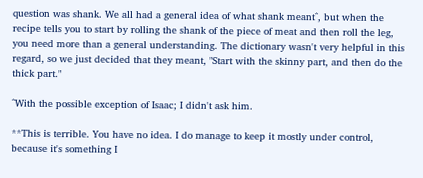question was shank. We all had a general idea of what shank meant^, but when the recipe tells you to start by rolling the shank of the piece of meat and then roll the leg, you need more than a general understanding. The dictionary wasn't very helpful in this regard, so we just decided that they meant, "Start with the skinny part, and then do the thick part."

^With the possible exception of Isaac; I didn't ask him.

**This is terrible. You have no idea. I do manage to keep it mostly under control, because it's something I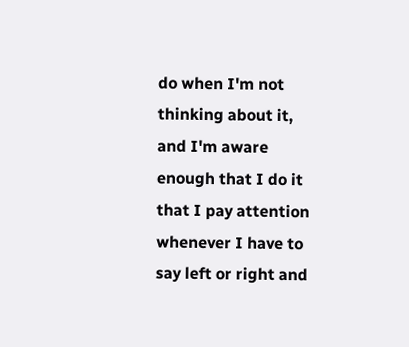do when I'm not thinking about it, and I'm aware enough that I do it that I pay attention whenever I have to say left or right and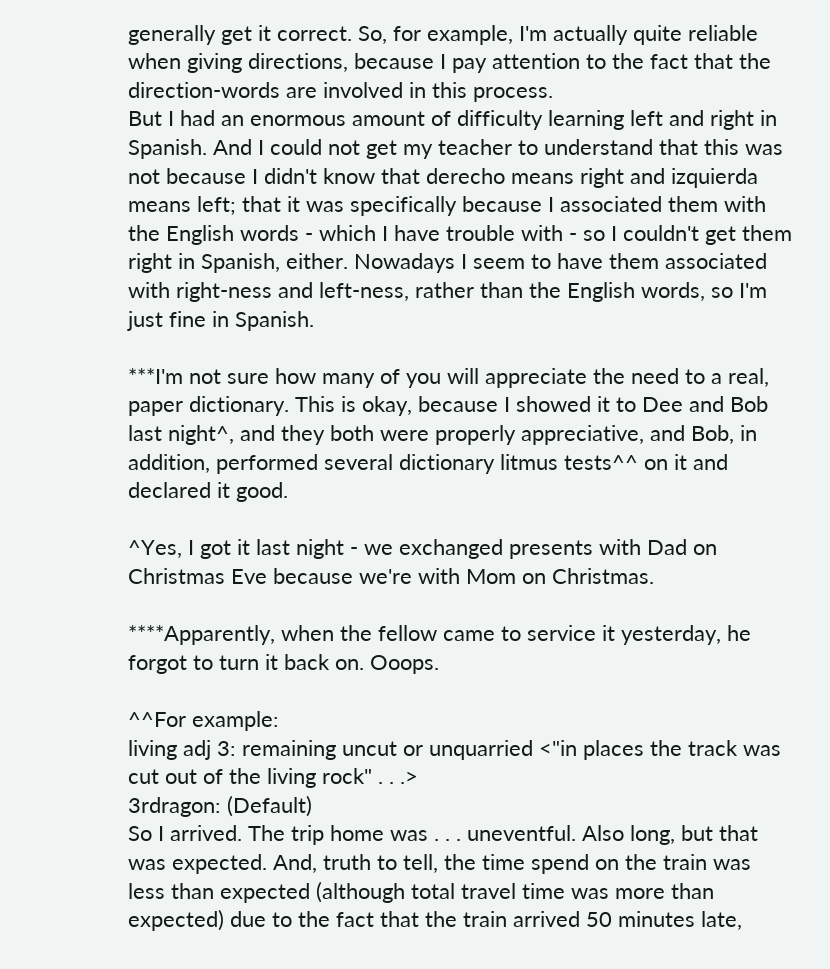generally get it correct. So, for example, I'm actually quite reliable when giving directions, because I pay attention to the fact that the direction-words are involved in this process.
But I had an enormous amount of difficulty learning left and right in Spanish. And I could not get my teacher to understand that this was not because I didn't know that derecho means right and izquierda means left; that it was specifically because I associated them with the English words - which I have trouble with - so I couldn't get them right in Spanish, either. Nowadays I seem to have them associated with right-ness and left-ness, rather than the English words, so I'm just fine in Spanish.

***I'm not sure how many of you will appreciate the need to a real, paper dictionary. This is okay, because I showed it to Dee and Bob last night^, and they both were properly appreciative, and Bob, in addition, performed several dictionary litmus tests^^ on it and declared it good.

^Yes, I got it last night - we exchanged presents with Dad on Christmas Eve because we're with Mom on Christmas.

****Apparently, when the fellow came to service it yesterday, he forgot to turn it back on. Ooops.

^^For example:
living adj 3: remaining uncut or unquarried <"in places the track was cut out of the living rock" . . .>
3rdragon: (Default)
So I arrived. The trip home was . . . uneventful. Also long, but that was expected. And, truth to tell, the time spend on the train was less than expected (although total travel time was more than expected) due to the fact that the train arrived 50 minutes late,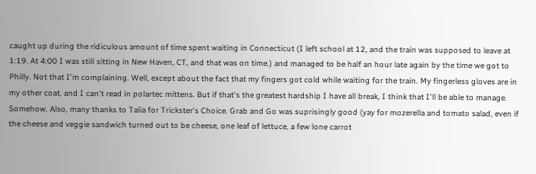caught up during the ridiculous amount of time spent waiting in Connecticut (I left school at 12, and the train was supposed to leave at 1:19. At 4:00 I was still sitting in New Haven, CT, and that was on time.) and managed to be half an hour late again by the time we got to Philly. Not that I'm complaining. Well, except about the fact that my fingers got cold while waiting for the train. My fingerless gloves are in my other coat, and I can't read in polartec mittens. But if that's the greatest hardship I have all break, I think that I'll be able to manage. Somehow. Also, many thanks to Talia for Trickster's Choice. Grab and Go was suprisingly good (yay for mozerella and tomato salad, even if the cheese and veggie sandwich turned out to be cheese, one leaf of lettuce, a few lone carrot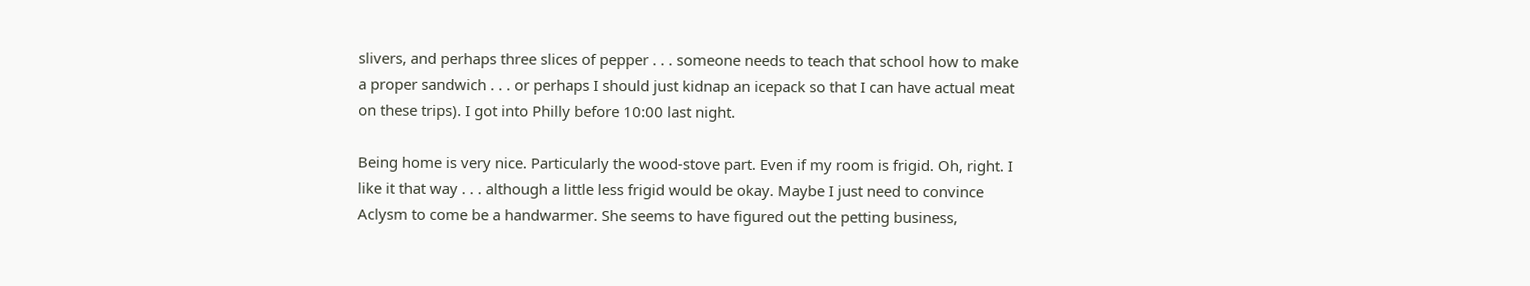slivers, and perhaps three slices of pepper . . . someone needs to teach that school how to make a proper sandwich . . . or perhaps I should just kidnap an icepack so that I can have actual meat on these trips). I got into Philly before 10:00 last night.

Being home is very nice. Particularly the wood-stove part. Even if my room is frigid. Oh, right. I like it that way . . . although a little less frigid would be okay. Maybe I just need to convince Aclysm to come be a handwarmer. She seems to have figured out the petting business,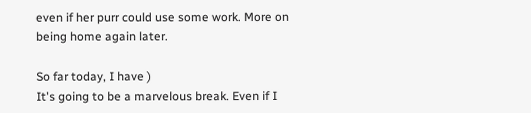even if her purr could use some work. More on being home again later.

So far today, I have )
It's going to be a marvelous break. Even if I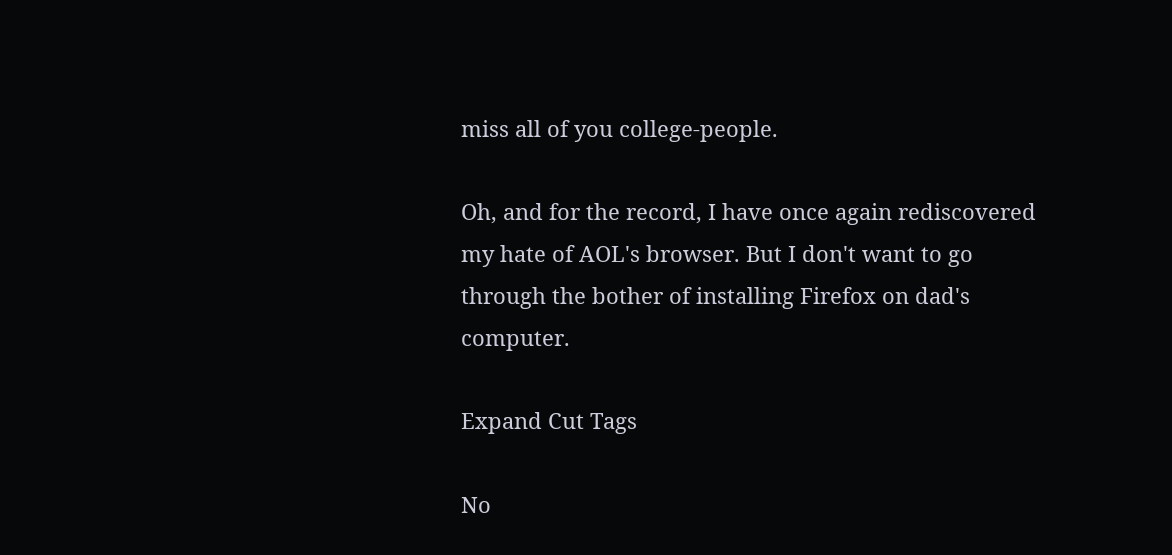miss all of you college-people.

Oh, and for the record, I have once again rediscovered my hate of AOL's browser. But I don't want to go through the bother of installing Firefox on dad's computer.

Expand Cut Tags

No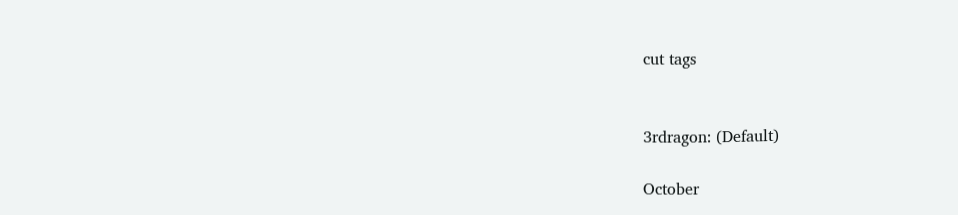cut tags


3rdragon: (Default)

October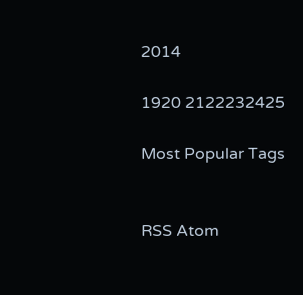2014

1920 2122232425

Most Popular Tags


RSS Atom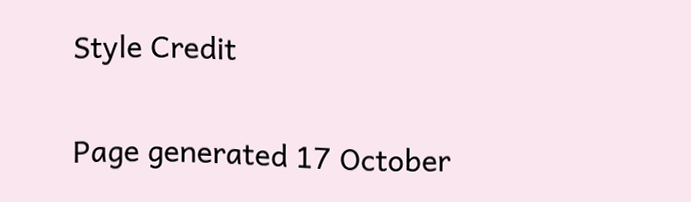Style Credit

Page generated 17 October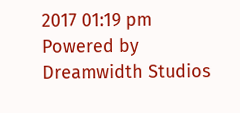2017 01:19 pm
Powered by Dreamwidth Studios